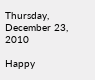Thursday, December 23, 2010

Happy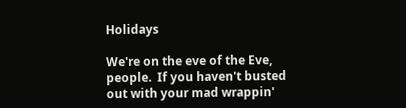Holidays

We're on the eve of the Eve, people.  If you haven't busted out with your mad wrappin'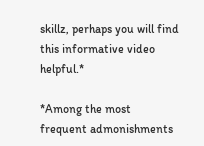skillz, perhaps you will find this informative video helpful.*

*Among the most frequent admonishments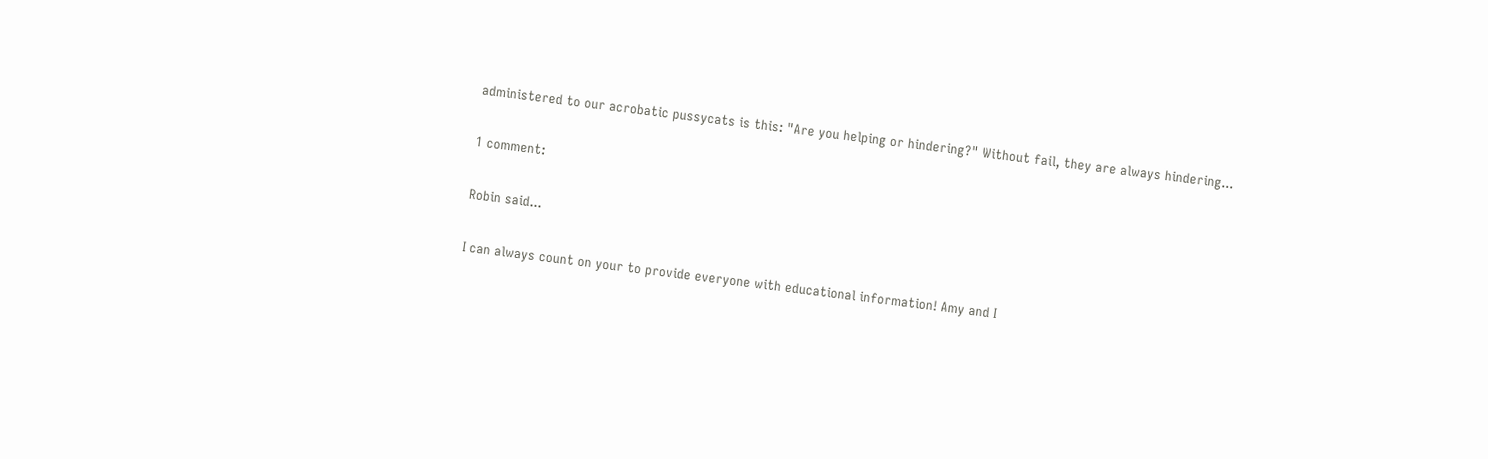administered to our acrobatic pussycats is this: "Are you helping or hindering?" Without fail, they are always hindering...

1 comment:

Robin said...

I can always count on your to provide everyone with educational information! Amy and I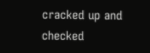cracked up and checked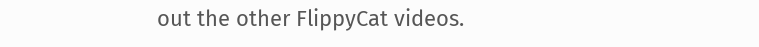out the other FlippyCat videos.